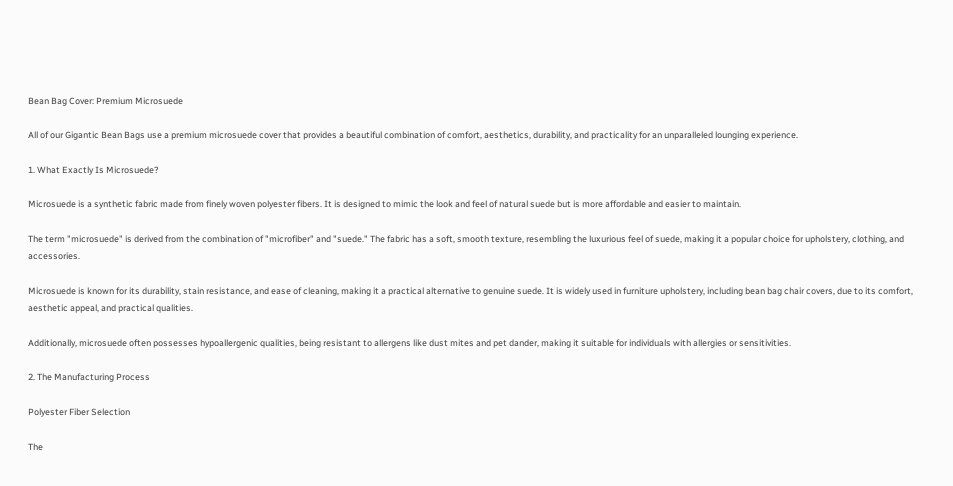Bean Bag Cover: Premium Microsuede

All of our Gigantic Bean Bags use a premium microsuede cover that provides a beautiful combination of comfort, aesthetics, durability, and practicality for an unparalleled lounging experience.

1. What Exactly Is Microsuede?

Microsuede is a synthetic fabric made from finely woven polyester fibers. It is designed to mimic the look and feel of natural suede but is more affordable and easier to maintain.

The term "microsuede" is derived from the combination of "microfiber" and "suede." The fabric has a soft, smooth texture, resembling the luxurious feel of suede, making it a popular choice for upholstery, clothing, and accessories.

Microsuede is known for its durability, stain resistance, and ease of cleaning, making it a practical alternative to genuine suede. It is widely used in furniture upholstery, including bean bag chair covers, due to its comfort, aesthetic appeal, and practical qualities.

Additionally, microsuede often possesses hypoallergenic qualities, being resistant to allergens like dust mites and pet dander, making it suitable for individuals with allergies or sensitivities.

2. The Manufacturing Process

Polyester Fiber Selection

The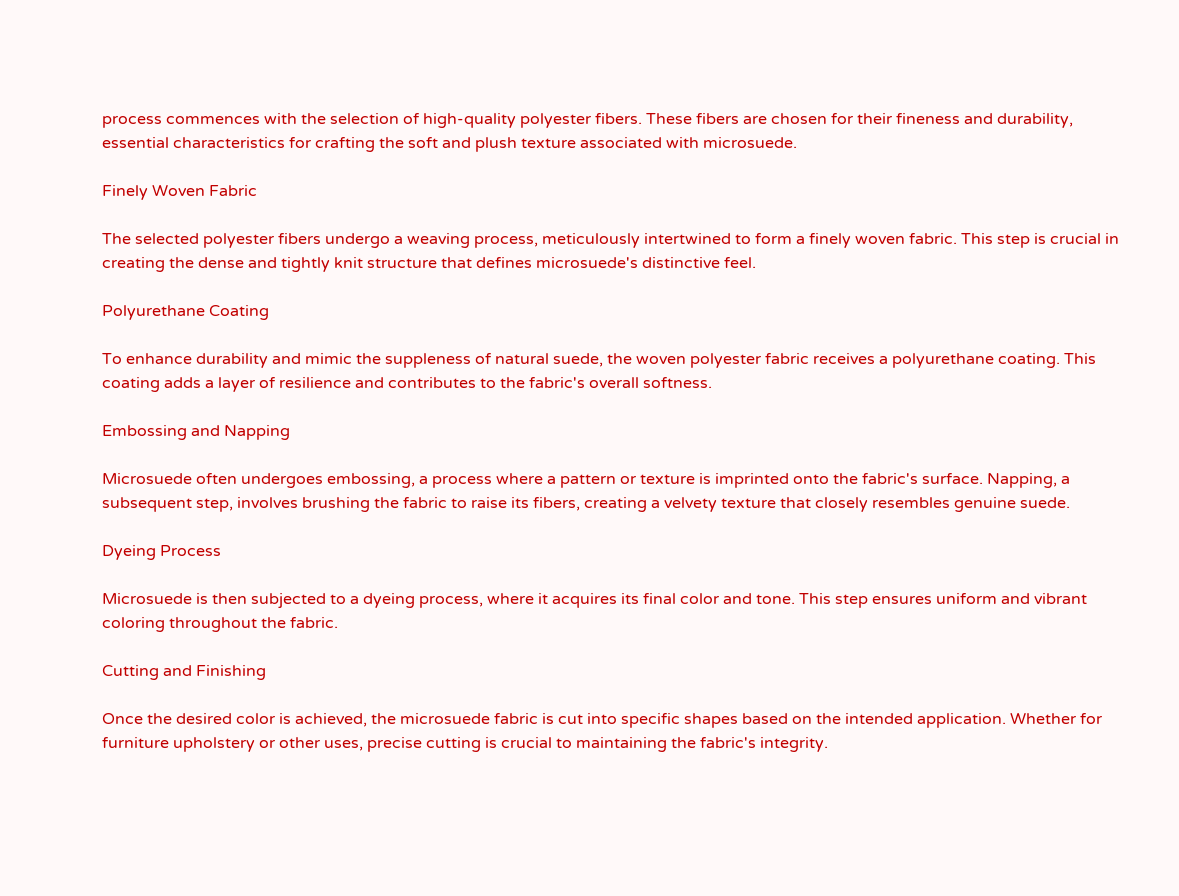process commences with the selection of high-quality polyester fibers. These fibers are chosen for their fineness and durability, essential characteristics for crafting the soft and plush texture associated with microsuede.

Finely Woven Fabric

The selected polyester fibers undergo a weaving process, meticulously intertwined to form a finely woven fabric. This step is crucial in creating the dense and tightly knit structure that defines microsuede's distinctive feel.

Polyurethane Coating

To enhance durability and mimic the suppleness of natural suede, the woven polyester fabric receives a polyurethane coating. This coating adds a layer of resilience and contributes to the fabric's overall softness.

Embossing and Napping

Microsuede often undergoes embossing, a process where a pattern or texture is imprinted onto the fabric's surface. Napping, a subsequent step, involves brushing the fabric to raise its fibers, creating a velvety texture that closely resembles genuine suede.

Dyeing Process

Microsuede is then subjected to a dyeing process, where it acquires its final color and tone. This step ensures uniform and vibrant coloring throughout the fabric.

Cutting and Finishing

Once the desired color is achieved, the microsuede fabric is cut into specific shapes based on the intended application. Whether for furniture upholstery or other uses, precise cutting is crucial to maintaining the fabric's integrity.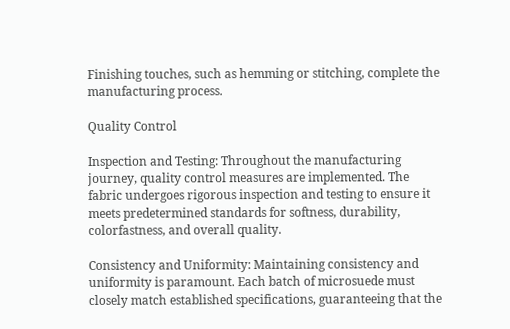Finishing touches, such as hemming or stitching, complete the manufacturing process.

Quality Control

Inspection and Testing: Throughout the manufacturing journey, quality control measures are implemented. The fabric undergoes rigorous inspection and testing to ensure it meets predetermined standards for softness, durability, colorfastness, and overall quality.

Consistency and Uniformity: Maintaining consistency and uniformity is paramount. Each batch of microsuede must closely match established specifications, guaranteeing that the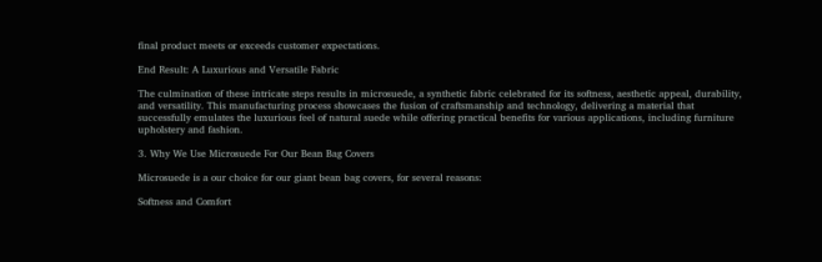final product meets or exceeds customer expectations.

End Result: A Luxurious and Versatile Fabric

The culmination of these intricate steps results in microsuede, a synthetic fabric celebrated for its softness, aesthetic appeal, durability, and versatility. This manufacturing process showcases the fusion of craftsmanship and technology, delivering a material that successfully emulates the luxurious feel of natural suede while offering practical benefits for various applications, including furniture upholstery and fashion.

3. Why We Use Microsuede For Our Bean Bag Covers

Microsuede is a our choice for our giant bean bag covers, for several reasons:

Softness and Comfort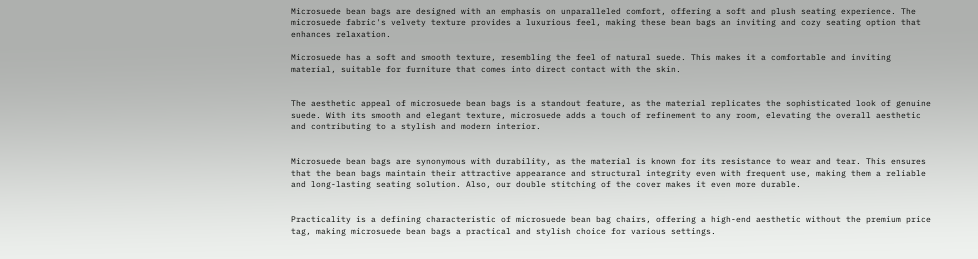Microsuede bean bags are designed with an emphasis on unparalleled comfort, offering a soft and plush seating experience. The microsuede fabric's velvety texture provides a luxurious feel, making these bean bags an inviting and cozy seating option that enhances relaxation.

Microsuede has a soft and smooth texture, resembling the feel of natural suede. This makes it a comfortable and inviting material, suitable for furniture that comes into direct contact with the skin.


The aesthetic appeal of microsuede bean bags is a standout feature, as the material replicates the sophisticated look of genuine suede. With its smooth and elegant texture, microsuede adds a touch of refinement to any room, elevating the overall aesthetic and contributing to a stylish and modern interior.


Microsuede bean bags are synonymous with durability, as the material is known for its resistance to wear and tear. This ensures that the bean bags maintain their attractive appearance and structural integrity even with frequent use, making them a reliable and long-lasting seating solution. Also, our double stitching of the cover makes it even more durable.


Practicality is a defining characteristic of microsuede bean bag chairs, offering a high-end aesthetic without the premium price tag, making microsuede bean bags a practical and stylish choice for various settings.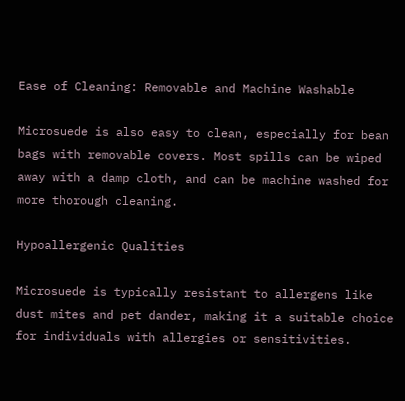Ease of Cleaning: Removable and Machine Washable

Microsuede is also easy to clean, especially for bean bags with removable covers. Most spills can be wiped away with a damp cloth, and can be machine washed for more thorough cleaning.

Hypoallergenic Qualities

Microsuede is typically resistant to allergens like dust mites and pet dander, making it a suitable choice for individuals with allergies or sensitivities.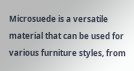Microsuede is a versatile material that can be used for various furniture styles, from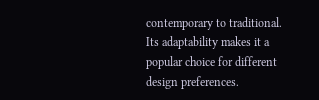contemporary to traditional. Its adaptability makes it a popular choice for different design preferences.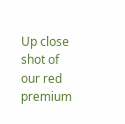Up close shot of our red premium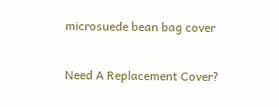microsuede bean bag cover

Need A Replacement Cover?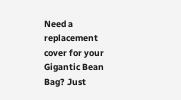Need a replacement cover for your Gigantic Bean Bag? Just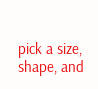pick a size, shape, and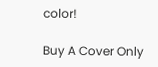color!

Buy A Cover Only